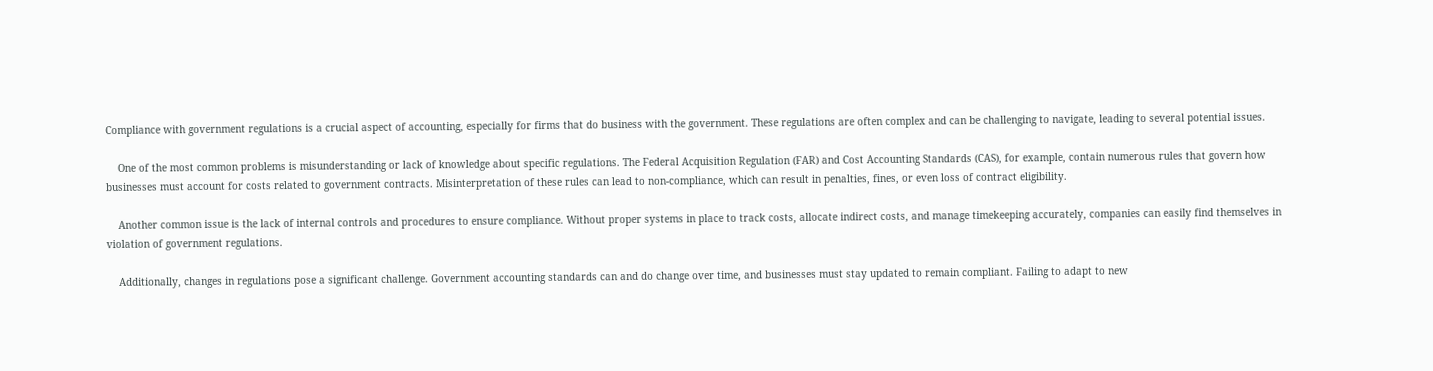Compliance with government regulations is a crucial aspect of accounting, especially for firms that do business with the government. These regulations are often complex and can be challenging to navigate, leading to several potential issues.

    One of the most common problems is misunderstanding or lack of knowledge about specific regulations. The Federal Acquisition Regulation (FAR) and Cost Accounting Standards (CAS), for example, contain numerous rules that govern how businesses must account for costs related to government contracts. Misinterpretation of these rules can lead to non-compliance, which can result in penalties, fines, or even loss of contract eligibility.

    Another common issue is the lack of internal controls and procedures to ensure compliance. Without proper systems in place to track costs, allocate indirect costs, and manage timekeeping accurately, companies can easily find themselves in violation of government regulations.

    Additionally, changes in regulations pose a significant challenge. Government accounting standards can and do change over time, and businesses must stay updated to remain compliant. Failing to adapt to new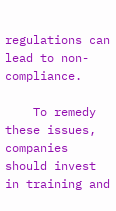regulations can lead to non-compliance.

    To remedy these issues, companies should invest in training and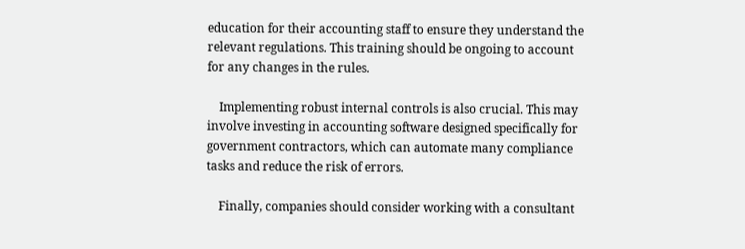education for their accounting staff to ensure they understand the relevant regulations. This training should be ongoing to account for any changes in the rules.

    Implementing robust internal controls is also crucial. This may involve investing in accounting software designed specifically for government contractors, which can automate many compliance tasks and reduce the risk of errors.

    Finally, companies should consider working with a consultant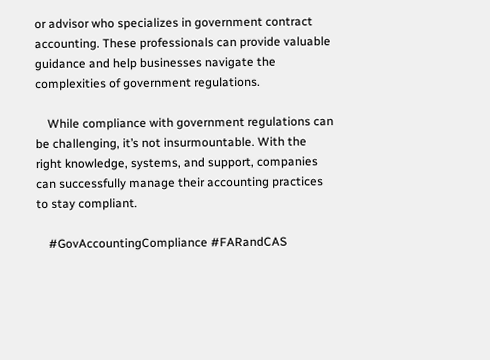or advisor who specializes in government contract accounting. These professionals can provide valuable guidance and help businesses navigate the complexities of government regulations.

    While compliance with government regulations can be challenging, it’s not insurmountable. With the right knowledge, systems, and support, companies can successfully manage their accounting practices to stay compliant.

    #GovAccountingCompliance #FARandCAS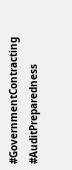#GovernmentContracting #AuditPreparedness